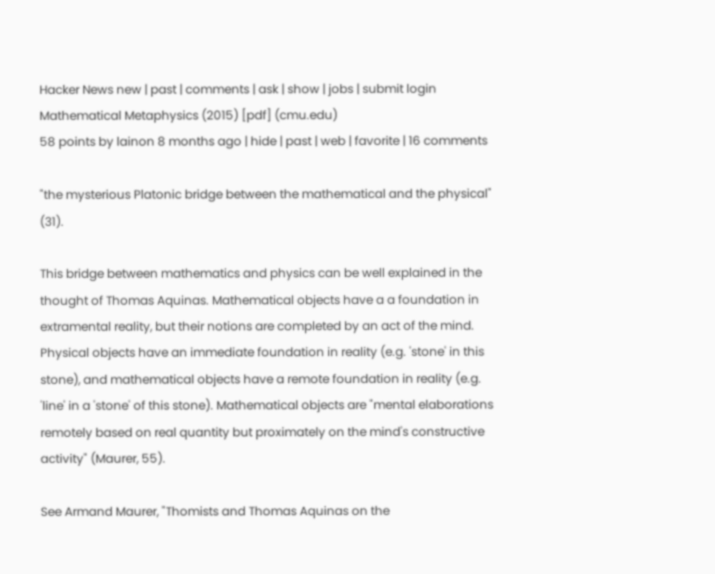Hacker News new | past | comments | ask | show | jobs | submit login
Mathematical Metaphysics (2015) [pdf] (cmu.edu)
58 points by lainon 8 months ago | hide | past | web | favorite | 16 comments

"the mysterious Platonic bridge between the mathematical and the physical" (31).

This bridge between mathematics and physics can be well explained in the thought of Thomas Aquinas. Mathematical objects have a a foundation in extramental reality, but their notions are completed by an act of the mind. Physical objects have an immediate foundation in reality (e.g. 'stone' in this stone), and mathematical objects have a remote foundation in reality (e.g. 'line' in a 'stone' of this stone). Mathematical objects are "mental elaborations remotely based on real quantity but proximately on the mind's constructive activity" (Maurer, 55).

See Armand Maurer, "Thomists and Thomas Aquinas on the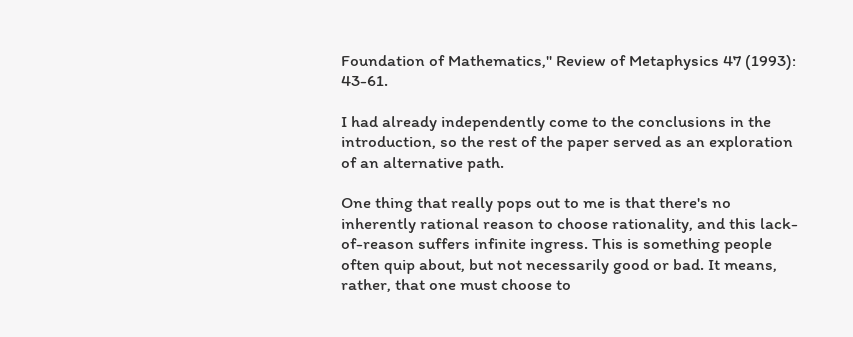Foundation of Mathematics," Review of Metaphysics 47 (1993): 43-61.

I had already independently come to the conclusions in the introduction, so the rest of the paper served as an exploration of an alternative path.

One thing that really pops out to me is that there's no inherently rational reason to choose rationality, and this lack-of-reason suffers infinite ingress. This is something people often quip about, but not necessarily good or bad. It means, rather, that one must choose to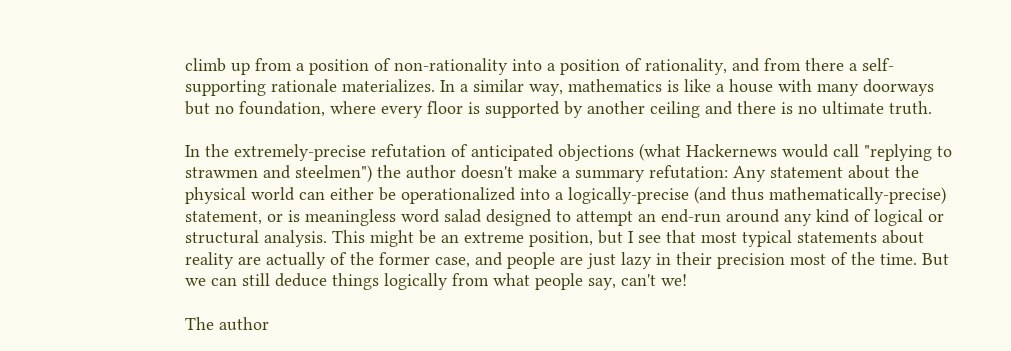climb up from a position of non-rationality into a position of rationality, and from there a self-supporting rationale materializes. In a similar way, mathematics is like a house with many doorways but no foundation, where every floor is supported by another ceiling and there is no ultimate truth.

In the extremely-precise refutation of anticipated objections (what Hackernews would call "replying to strawmen and steelmen") the author doesn't make a summary refutation: Any statement about the physical world can either be operationalized into a logically-precise (and thus mathematically-precise) statement, or is meaningless word salad designed to attempt an end-run around any kind of logical or structural analysis. This might be an extreme position, but I see that most typical statements about reality are actually of the former case, and people are just lazy in their precision most of the time. But we can still deduce things logically from what people say, can't we!

The author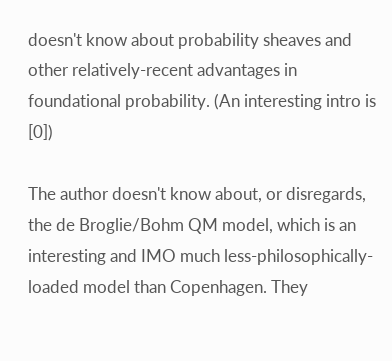doesn't know about probability sheaves and other relatively-recent advantages in foundational probability. (An interesting intro is [0])

The author doesn't know about, or disregards, the de Broglie/Bohm QM model, which is an interesting and IMO much less-philosophically-loaded model than Copenhagen. They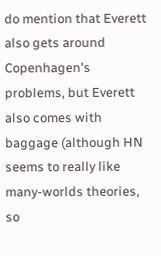do mention that Everett also gets around Copenhagen's problems, but Everett also comes with baggage (although HN seems to really like many-worlds theories, so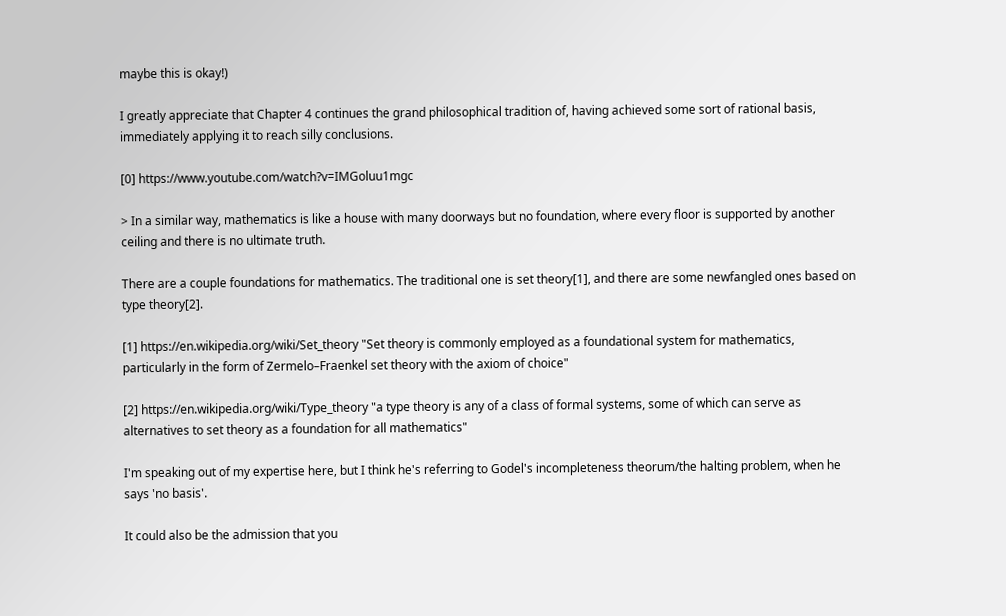maybe this is okay!)

I greatly appreciate that Chapter 4 continues the grand philosophical tradition of, having achieved some sort of rational basis, immediately applying it to reach silly conclusions.

[0] https://www.youtube.com/watch?v=IMGoluu1mgc

> In a similar way, mathematics is like a house with many doorways but no foundation, where every floor is supported by another ceiling and there is no ultimate truth.

There are a couple foundations for mathematics. The traditional one is set theory[1], and there are some newfangled ones based on type theory[2].

[1] https://en.wikipedia.org/wiki/Set_theory "Set theory is commonly employed as a foundational system for mathematics, particularly in the form of Zermelo–Fraenkel set theory with the axiom of choice"

[2] https://en.wikipedia.org/wiki/Type_theory "a type theory is any of a class of formal systems, some of which can serve as alternatives to set theory as a foundation for all mathematics"

I'm speaking out of my expertise here, but I think he's referring to Godel's incompleteness theorum/the halting problem, when he says 'no basis'.

It could also be the admission that you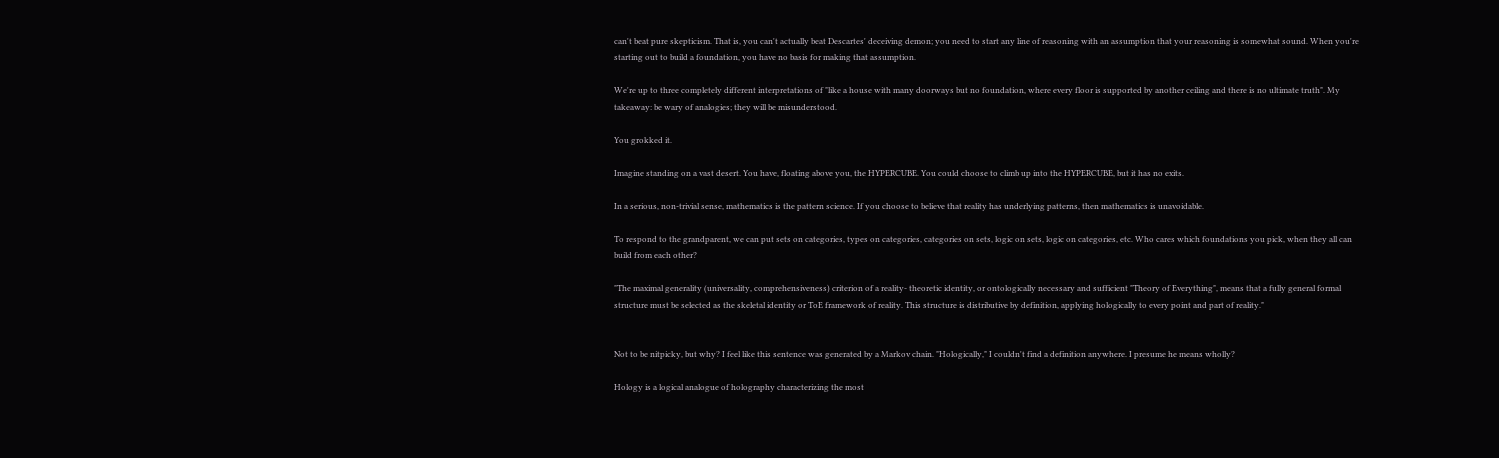can't beat pure skepticism. That is, you can't actually beat Descartes' deceiving demon; you need to start any line of reasoning with an assumption that your reasoning is somewhat sound. When you're starting out to build a foundation, you have no basis for making that assumption.

We're up to three completely different interpretations of "like a house with many doorways but no foundation, where every floor is supported by another ceiling and there is no ultimate truth". My takeaway: be wary of analogies; they will be misunderstood.

You grokked it.

Imagine standing on a vast desert. You have, floating above you, the HYPERCUBE. You could choose to climb up into the HYPERCUBE, but it has no exits.

In a serious, non-trivial sense, mathematics is the pattern science. If you choose to believe that reality has underlying patterns, then mathematics is unavoidable.

To respond to the grandparent, we can put sets on categories, types on categories, categories on sets, logic on sets, logic on categories, etc. Who cares which foundations you pick, when they all can build from each other?

"The maximal generality (universality, comprehensiveness) criterion of a reality- theoretic identity, or ontologically necessary and sufficient "Theory of Everything", means that a fully general formal structure must be selected as the skeletal identity or ToE framework of reality. This structure is distributive by definition, applying hologically to every point and part of reality."


Not to be nitpicky, but why? I feel like this sentence was generated by a Markov chain. "Hologically," I couldn't find a definition anywhere. I presume he means wholly?

Hology is a logical analogue of holography characterizing the most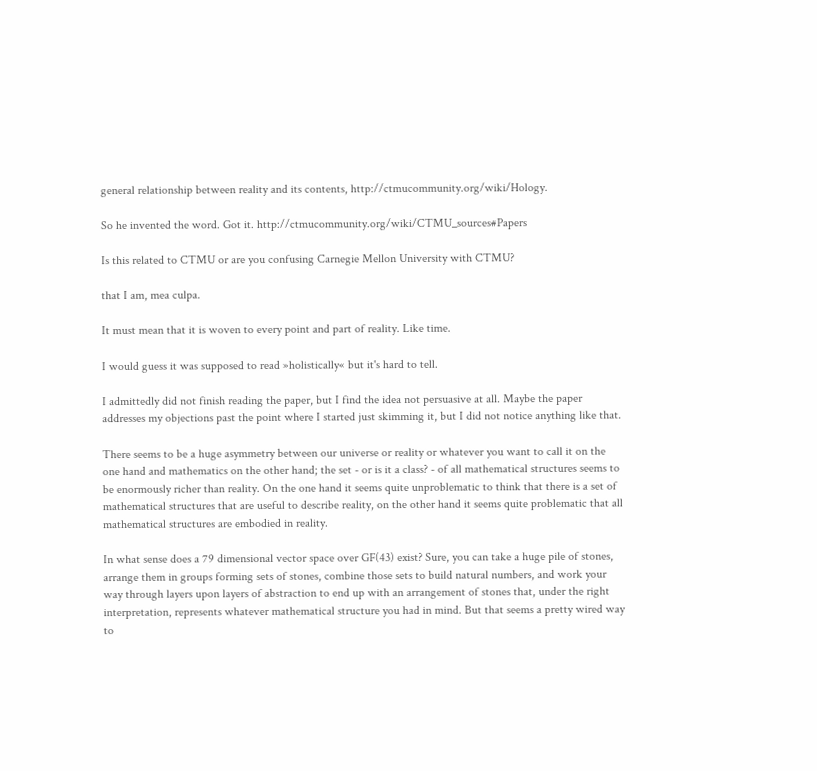general relationship between reality and its contents, http://ctmucommunity.org/wiki/Hology.

So he invented the word. Got it. http://ctmucommunity.org/wiki/CTMU_sources#Papers

Is this related to CTMU or are you confusing Carnegie Mellon University with CTMU?

that I am, mea culpa.

It must mean that it is woven to every point and part of reality. Like time.

I would guess it was supposed to read »holistically« but it's hard to tell.

I admittedly did not finish reading the paper, but I find the idea not persuasive at all. Maybe the paper addresses my objections past the point where I started just skimming it, but I did not notice anything like that.

There seems to be a huge asymmetry between our universe or reality or whatever you want to call it on the one hand and mathematics on the other hand; the set - or is it a class? - of all mathematical structures seems to be enormously richer than reality. On the one hand it seems quite unproblematic to think that there is a set of mathematical structures that are useful to describe reality, on the other hand it seems quite problematic that all mathematical structures are embodied in reality.

In what sense does a 79 dimensional vector space over GF(43) exist? Sure, you can take a huge pile of stones, arrange them in groups forming sets of stones, combine those sets to build natural numbers, and work your way through layers upon layers of abstraction to end up with an arrangement of stones that, under the right interpretation, represents whatever mathematical structure you had in mind. But that seems a pretty wired way to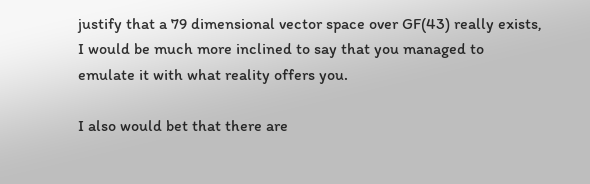justify that a 79 dimensional vector space over GF(43) really exists, I would be much more inclined to say that you managed to emulate it with what reality offers you.

I also would bet that there are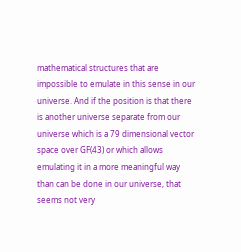mathematical structures that are impossible to emulate in this sense in our universe. And if the position is that there is another universe separate from our universe which is a 79 dimensional vector space over GF(43) or which allows emulating it in a more meaningful way than can be done in our universe, that seems not very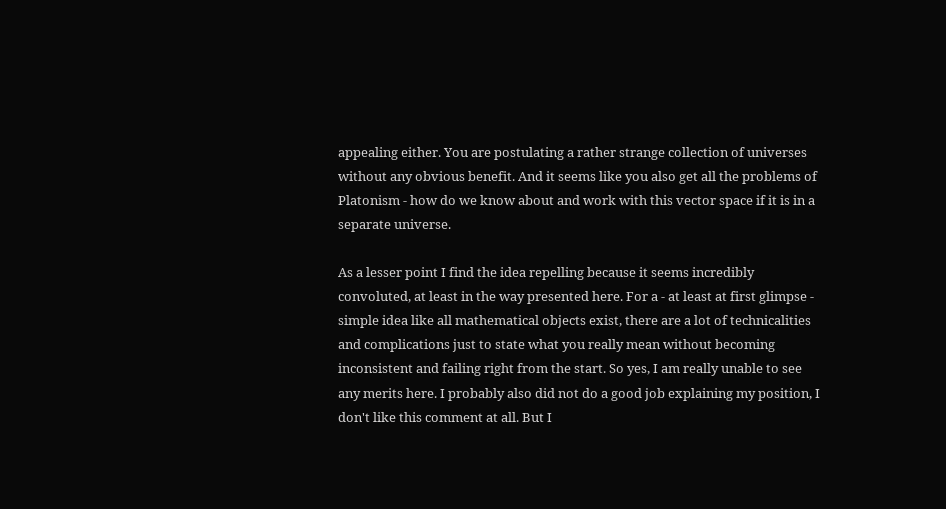appealing either. You are postulating a rather strange collection of universes without any obvious benefit. And it seems like you also get all the problems of Platonism - how do we know about and work with this vector space if it is in a separate universe.

As a lesser point I find the idea repelling because it seems incredibly convoluted, at least in the way presented here. For a - at least at first glimpse - simple idea like all mathematical objects exist, there are a lot of technicalities and complications just to state what you really mean without becoming inconsistent and failing right from the start. So yes, I am really unable to see any merits here. I probably also did not do a good job explaining my position, I don't like this comment at all. But I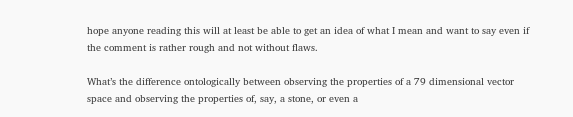hope anyone reading this will at least be able to get an idea of what I mean and want to say even if the comment is rather rough and not without flaws.

What’s the difference ontologically between observing the properties of a 79 dimensional vector space and observing the properties of, say, a stone, or even a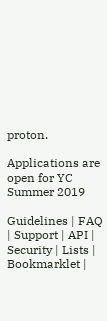proton.

Applications are open for YC Summer 2019

Guidelines | FAQ | Support | API | Security | Lists | Bookmarklet |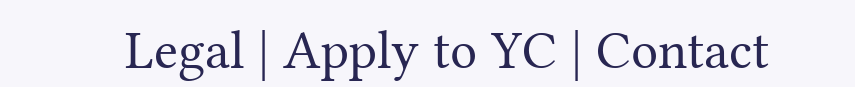Legal | Apply to YC | Contact